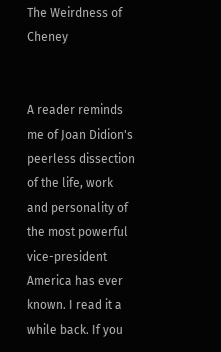The Weirdness of Cheney


A reader reminds me of Joan Didion's peerless dissection of the life, work and personality of the most powerful vice-president America has ever known. I read it a while back. If you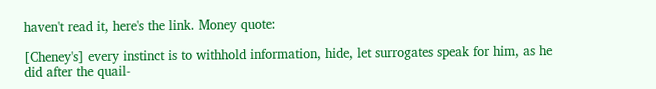haven't read it, here's the link. Money quote:

[Cheney's] every instinct is to withhold information, hide, let surrogates speak for him, as he did after the quail-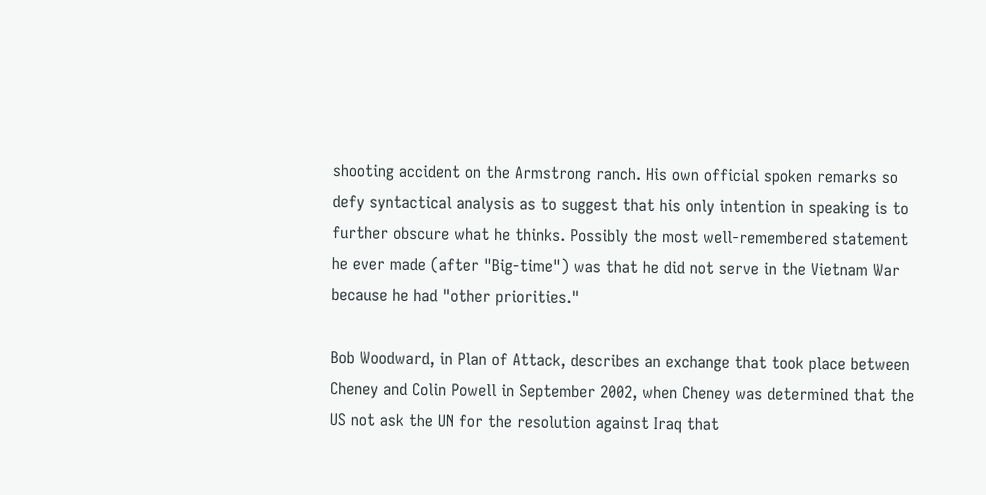shooting accident on the Armstrong ranch. His own official spoken remarks so defy syntactical analysis as to suggest that his only intention in speaking is to further obscure what he thinks. Possibly the most well-remembered statement he ever made (after "Big-time") was that he did not serve in the Vietnam War because he had "other priorities."

Bob Woodward, in Plan of Attack, describes an exchange that took place between Cheney and Colin Powell in September 2002, when Cheney was determined that the US not ask the UN for the resolution against Iraq that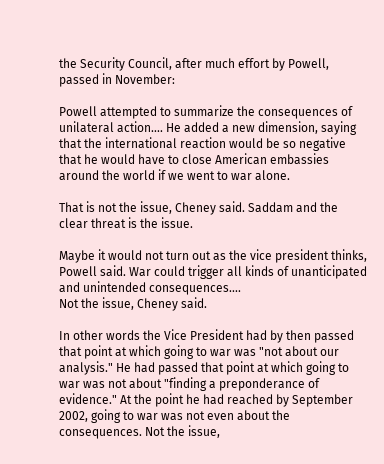the Security Council, after much effort by Powell, passed in November:

Powell attempted to summarize the consequences of unilateral action.... He added a new dimension, saying that the international reaction would be so negative that he would have to close American embassies around the world if we went to war alone.

That is not the issue, Cheney said. Saddam and the clear threat is the issue.

Maybe it would not turn out as the vice president thinks, Powell said. War could trigger all kinds of unanticipated and unintended consequences....
Not the issue, Cheney said.

In other words the Vice President had by then passed that point at which going to war was "not about our analysis." He had passed that point at which going to war was not about "finding a preponderance of evidence." At the point he had reached by September 2002, going to war was not even about the consequences. Not the issue,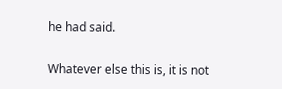he had said.

Whatever else this is, it is not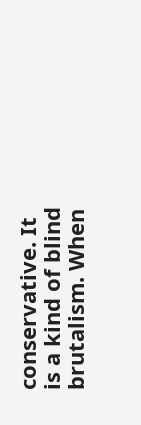conservative. It is a kind of blind brutalism. When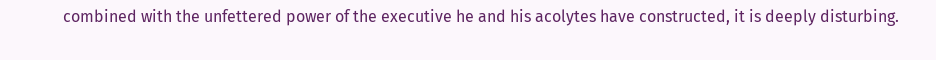combined with the unfettered power of the executive he and his acolytes have constructed, it is deeply disturbing.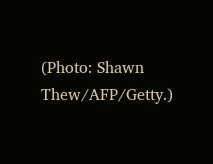(Photo: Shawn Thew/AFP/Getty.)